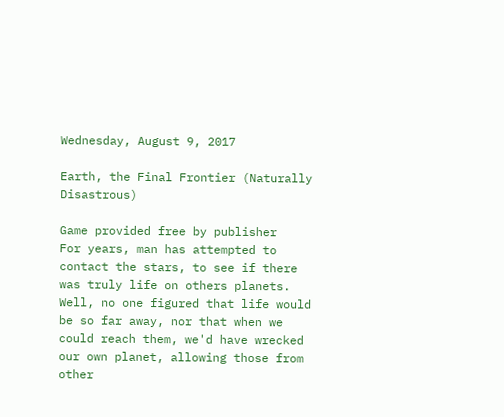Wednesday, August 9, 2017

Earth, the Final Frontier (Naturally Disastrous)

Game provided free by publisher
For years, man has attempted to contact the stars, to see if there was truly life on others planets.  Well, no one figured that life would be so far away, nor that when we could reach them, we'd have wrecked our own planet, allowing those from other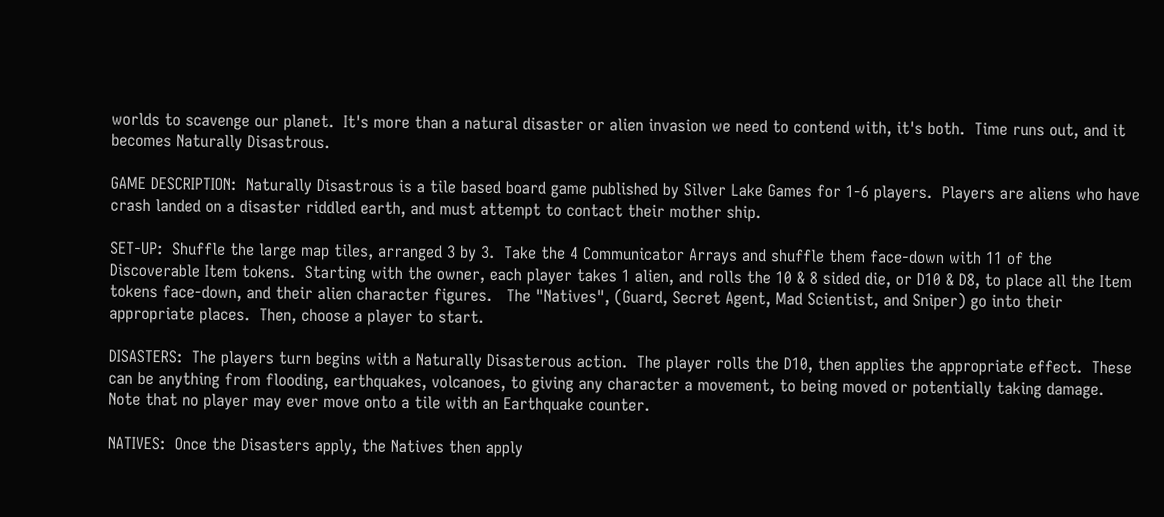worlds to scavenge our planet.  It's more than a natural disaster or alien invasion we need to contend with, it's both.  Time runs out, and it becomes Naturally Disastrous.

GAME DESCRIPTION:  Naturally Disastrous is a tile based board game published by Silver Lake Games for 1-6 players.  Players are aliens who have crash landed on a disaster riddled earth, and must attempt to contact their mother ship.

SET-UP:  Shuffle the large map tiles, arranged 3 by 3.  Take the 4 Communicator Arrays and shuffle them face-down with 11 of the Discoverable Item tokens.  Starting with the owner, each player takes 1 alien, and rolls the 10 & 8 sided die, or D10 & D8, to place all the Item tokens face-down, and their alien character figures.   The "Natives", (Guard, Secret Agent, Mad Scientist, and Sniper) go into their appropriate places.  Then, choose a player to start.

DISASTERS:  The players turn begins with a Naturally Disasterous action.  The player rolls the D10, then applies the appropriate effect.  These can be anything from flooding, earthquakes, volcanoes, to giving any character a movement, to being moved or potentially taking damage.  Note that no player may ever move onto a tile with an Earthquake counter.

NATIVES:  Once the Disasters apply, the Natives then apply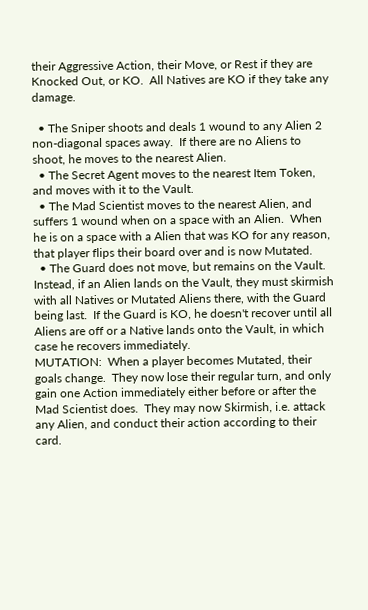their Aggressive Action, their Move, or Rest if they are Knocked Out, or KO.  All Natives are KO if they take any damage.

  • The Sniper shoots and deals 1 wound to any Alien 2 non-diagonal spaces away.  If there are no Aliens to shoot, he moves to the nearest Alien.
  • The Secret Agent moves to the nearest Item Token, and moves with it to the Vault.
  • The Mad Scientist moves to the nearest Alien, and suffers 1 wound when on a space with an Alien.  When he is on a space with a Alien that was KO for any reason, that player flips their board over and is now Mutated.
  • The Guard does not move, but remains on the Vault.  Instead, if an Alien lands on the Vault, they must skirmish with all Natives or Mutated Aliens there, with the Guard being last.  If the Guard is KO, he doesn't recover until all Aliens are off or a Native lands onto the Vault, in which case he recovers immediately.
MUTATION:  When a player becomes Mutated, their goals change.  They now lose their regular turn, and only gain one Action immediately either before or after the Mad Scientist does.  They may now Skirmish, i.e. attack any Alien, and conduct their action according to their card.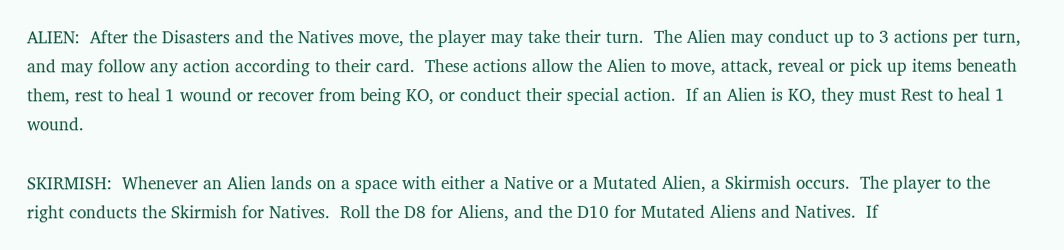ALIEN:  After the Disasters and the Natives move, the player may take their turn.  The Alien may conduct up to 3 actions per turn, and may follow any action according to their card.  These actions allow the Alien to move, attack, reveal or pick up items beneath them, rest to heal 1 wound or recover from being KO, or conduct their special action.  If an Alien is KO, they must Rest to heal 1 wound.

SKIRMISH:  Whenever an Alien lands on a space with either a Native or a Mutated Alien, a Skirmish occurs.  The player to the right conducts the Skirmish for Natives.  Roll the D8 for Aliens, and the D10 for Mutated Aliens and Natives.  If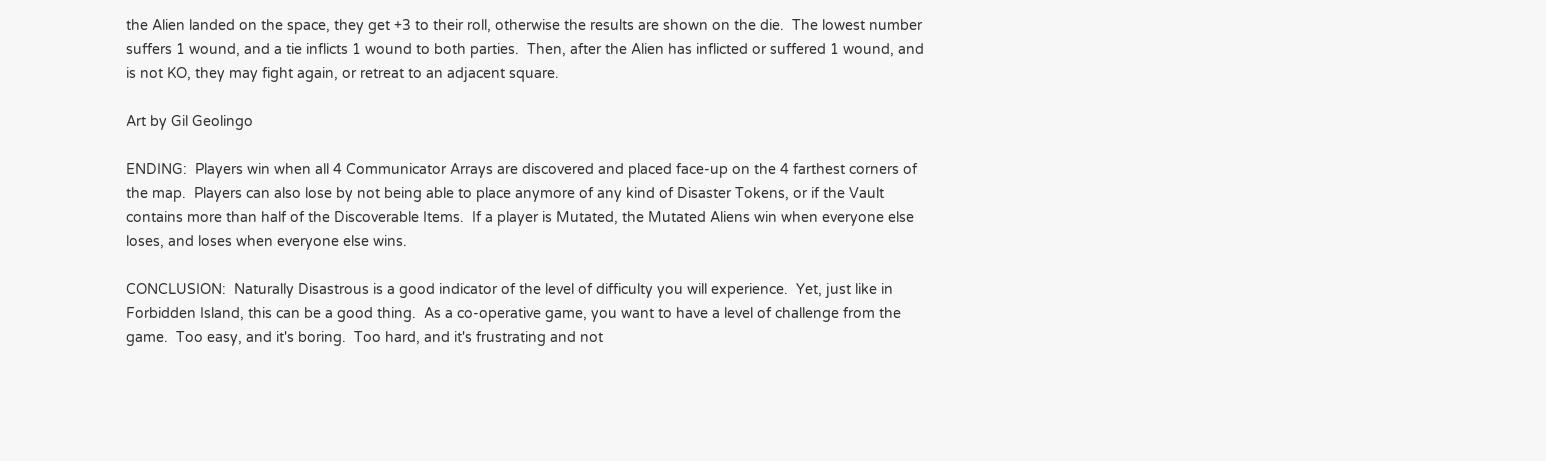the Alien landed on the space, they get +3 to their roll, otherwise the results are shown on the die.  The lowest number suffers 1 wound, and a tie inflicts 1 wound to both parties.  Then, after the Alien has inflicted or suffered 1 wound, and is not KO, they may fight again, or retreat to an adjacent square.

Art by Gil Geolingo

ENDING:  Players win when all 4 Communicator Arrays are discovered and placed face-up on the 4 farthest corners of the map.  Players can also lose by not being able to place anymore of any kind of Disaster Tokens, or if the Vault contains more than half of the Discoverable Items.  If a player is Mutated, the Mutated Aliens win when everyone else loses, and loses when everyone else wins.

CONCLUSION:  Naturally Disastrous is a good indicator of the level of difficulty you will experience.  Yet, just like in Forbidden Island, this can be a good thing.  As a co-operative game, you want to have a level of challenge from the game.  Too easy, and it's boring.  Too hard, and it's frustrating and not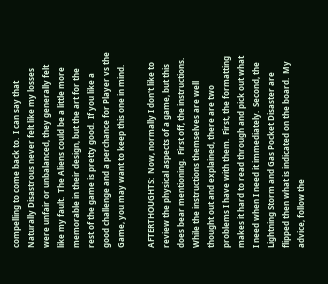compelling to come back to.  I can say that Naturally Disastrous never felt like my losses were unfair or unbalanced, they generally felt like my fault.  The Aliens could be a little more memorable in their design, but the art for the rest of the game is pretty good.  If you like a good challenge and a perchance for Player vs the Game, you may want to keep this one in mind.

AFTERTHOUGHTS:  Now, normally I don't like to review the physical aspects of a game, but this does bear mentioning.  First off, the instructions.  While the instructions themselves are well thought out and explained, there are two problems I have with them.  First, the formatting makes it hard to read through and pick out what I need when I need it immediately.  Second, the Lightning Storm and Gas Pocket Disaster are flipped then what is indicated on the board.  My advice, follow the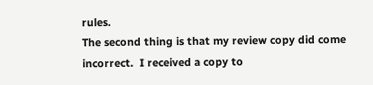rules.
The second thing is that my review copy did come incorrect.  I received a copy to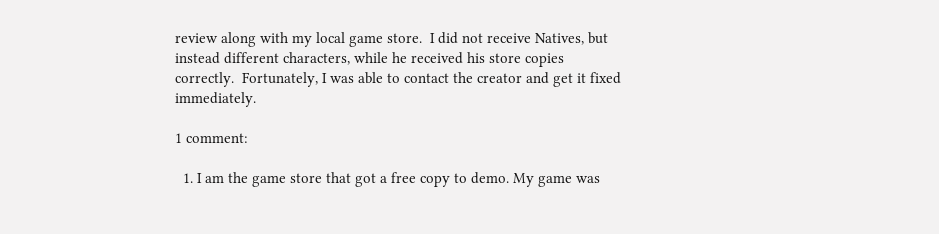review along with my local game store.  I did not receive Natives, but instead different characters, while he received his store copies correctly.  Fortunately, I was able to contact the creator and get it fixed immediately.

1 comment:

  1. I am the game store that got a free copy to demo. My game was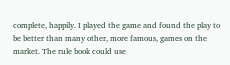complete, happily. I played the game and found the play to be better than many other, more famous, games on the market. The rule book could use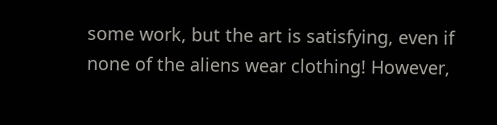some work, but the art is satisfying, even if none of the aliens wear clothing! However,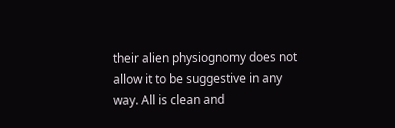their alien physiognomy does not allow it to be suggestive in any way. All is clean and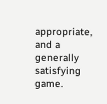appropriate, and a generally satisfying game.